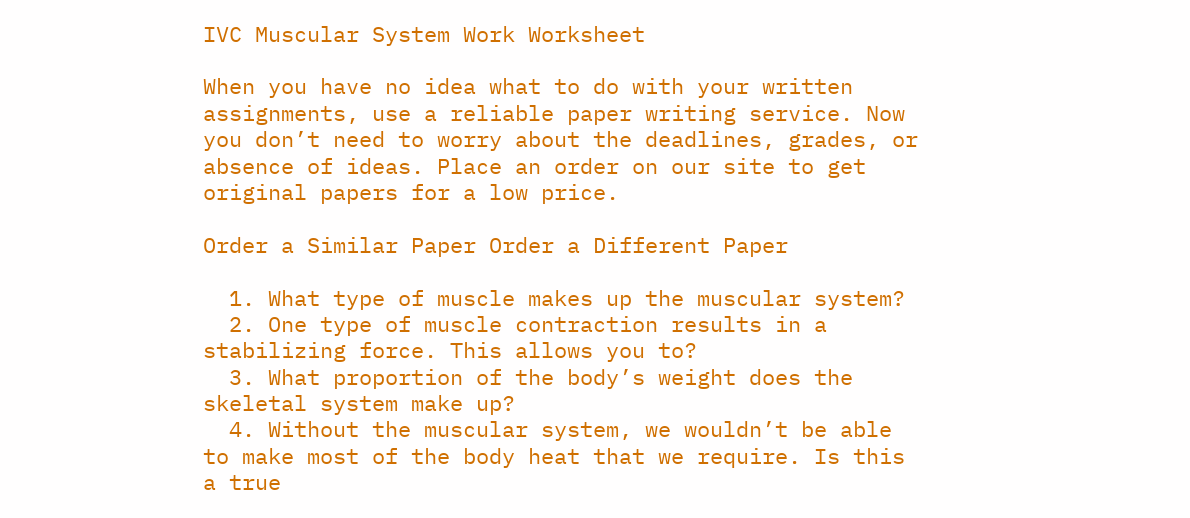IVC Muscular System Work Worksheet

When you have no idea what to do with your written assignments, use a reliable paper writing service. Now you don’t need to worry about the deadlines, grades, or absence of ideas. Place an order on our site to get original papers for a low price.

Order a Similar Paper Order a Different Paper

  1. What type of muscle makes up the muscular system?
  2. One type of muscle contraction results in a stabilizing force. This allows you to?
  3. What proportion of the body’s weight does the skeletal system make up?
  4. Without the muscular system, we wouldn’t be able to make most of the body heat that we require. Is this a true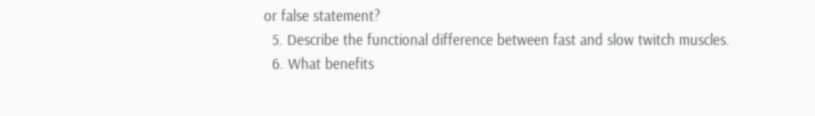or false statement?
  5. Describe the functional difference between fast and slow twitch muscles.
  6. What benefits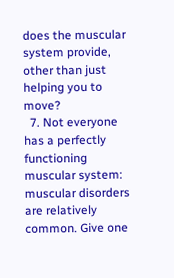does the muscular system provide, other than just helping you to move?
  7. Not everyone has a perfectly functioning muscular system: muscular disorders are relatively common. Give one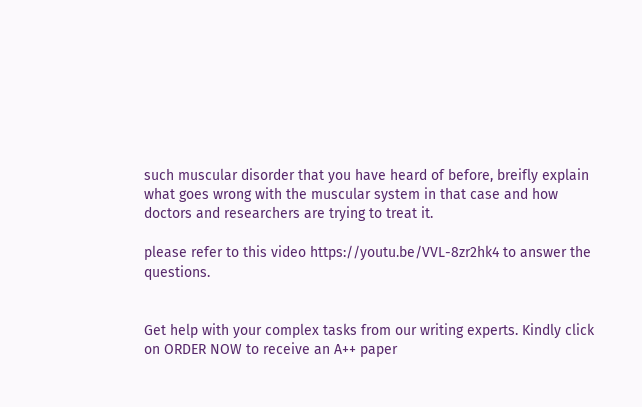such muscular disorder that you have heard of before, breifly explain what goes wrong with the muscular system in that case and how doctors and researchers are trying to treat it.

please refer to this video https://youtu.be/VVL-8zr2hk4 to answer the questions.


Get help with your complex tasks from our writing experts. Kindly click on ORDER NOW to receive an A++ paper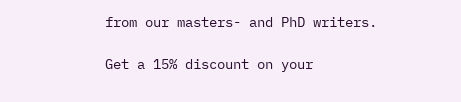from our masters- and PhD writers.

Get a 15% discount on your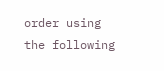order using the following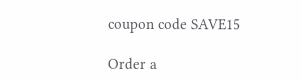coupon code SAVE15

Order a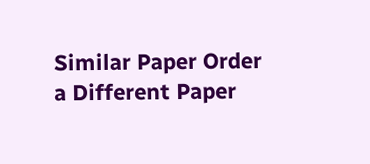Similar Paper Order a Different Paper